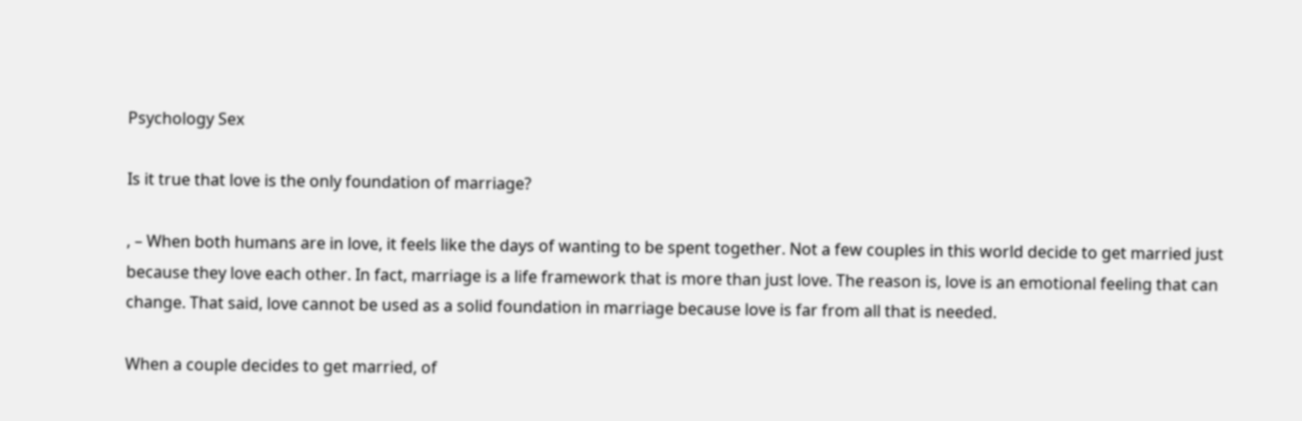Psychology Sex

Is it true that love is the only foundation of marriage?

, – When both humans are in love, it feels like the days of wanting to be spent together. Not a few couples in this world decide to get married just because they love each other. In fact, marriage is a life framework that is more than just love. The reason is, love is an emotional feeling that can change. That said, love cannot be used as a solid foundation in marriage because love is far from all that is needed.

When a couple decides to get married, of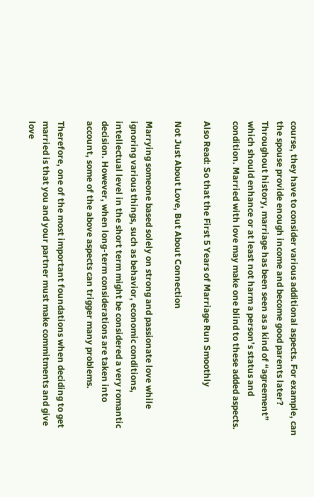course, they have to consider various additional aspects. For example, can the spouse provide enough income and become good parents later? Throughout history, marriage has been seen as a kind of “agreement” which should enhance or at least not harm a person’s status and condition. Married with love may make one blind to these added aspects.

Also Read: So that the First 5 Years of Marriage Run Smoothly

Not Just About Love, But About Connection

Marrying someone based solely on strong and passionate love while ignoring various things, such as behavior, economic conditions, intellectual level in the short term might be considered a very romantic decision. However, when long-term considerations are taken into account, some of the above aspects can trigger many problems.

Therefore, one of the most important foundations when deciding to get married is that you and your partner must make commitments and give love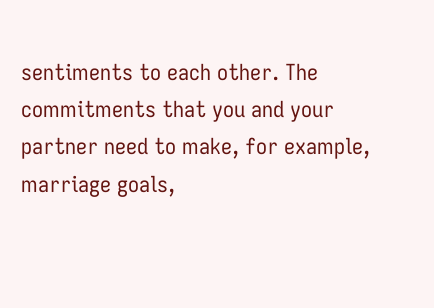sentiments to each other. The commitments that you and your partner need to make, for example, marriage goals,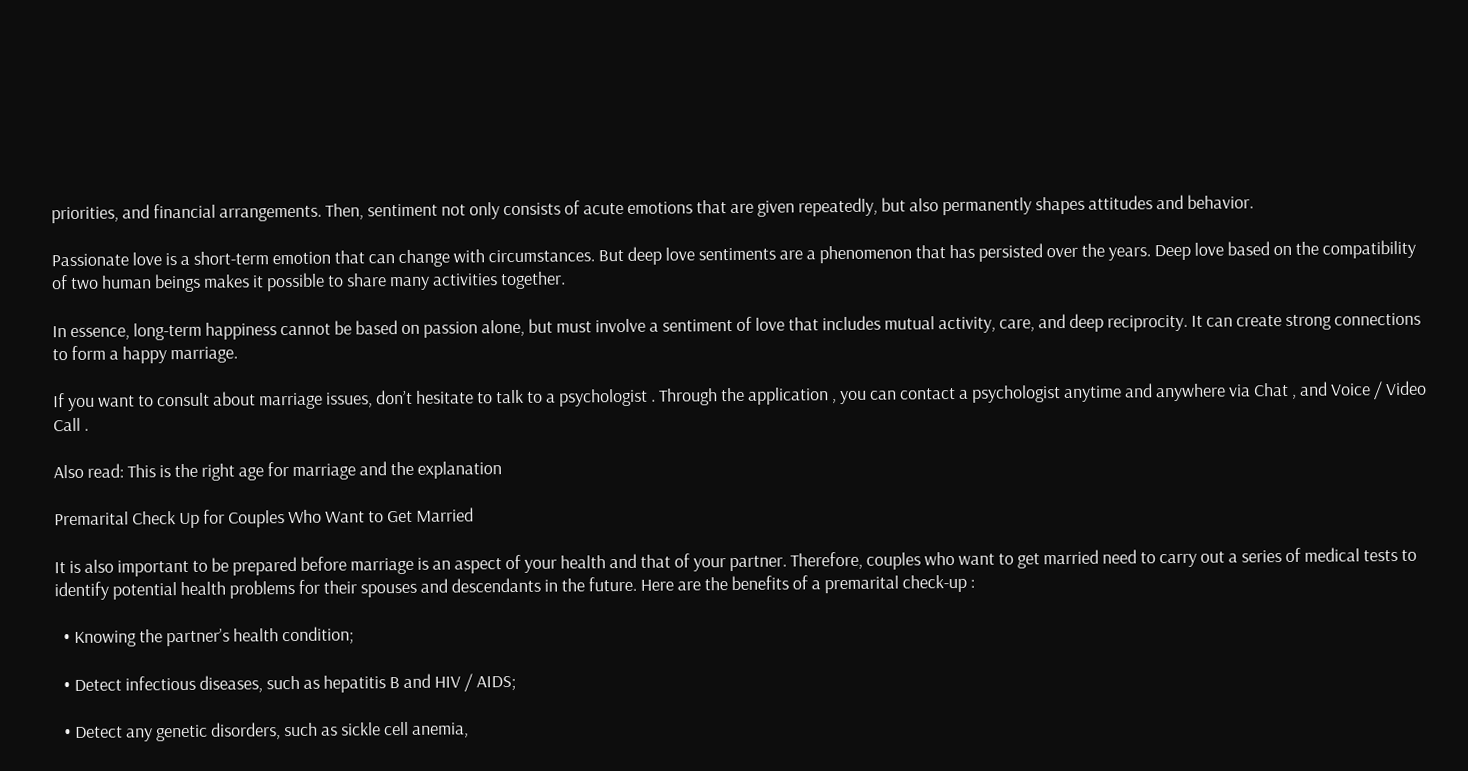priorities, and financial arrangements. Then, sentiment not only consists of acute emotions that are given repeatedly, but also permanently shapes attitudes and behavior.

Passionate love is a short-term emotion that can change with circumstances. But deep love sentiments are a phenomenon that has persisted over the years. Deep love based on the compatibility of two human beings makes it possible to share many activities together.

In essence, long-term happiness cannot be based on passion alone, but must involve a sentiment of love that includes mutual activity, care, and deep reciprocity. It can create strong connections to form a happy marriage.

If you want to consult about marriage issues, don’t hesitate to talk to a psychologist . Through the application , you can contact a psychologist anytime and anywhere via Chat , and Voice / Video Call .

Also read: This is the right age for marriage and the explanation

Premarital Check Up for Couples Who Want to Get Married

It is also important to be prepared before marriage is an aspect of your health and that of your partner. Therefore, couples who want to get married need to carry out a series of medical tests to identify potential health problems for their spouses and descendants in the future. Here are the benefits of a premarital check-up :

  • Knowing the partner’s health condition;

  • Detect infectious diseases, such as hepatitis B and HIV / AIDS;

  • Detect any genetic disorders, such as sickle cell anemia,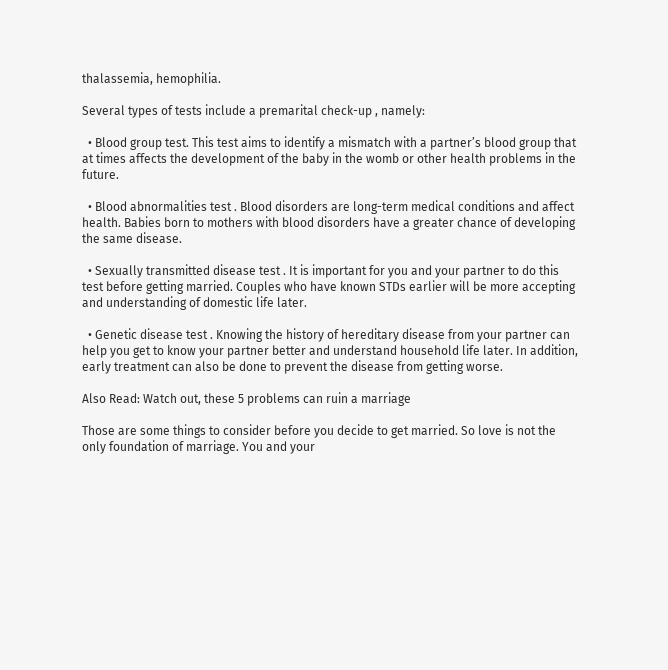thalassemia, hemophilia.

Several types of tests include a premarital check-up , namely:

  • Blood group test. This test aims to identify a mismatch with a partner’s blood group that at times affects the development of the baby in the womb or other health problems in the future.

  • Blood abnormalities test . Blood disorders are long-term medical conditions and affect health. Babies born to mothers with blood disorders have a greater chance of developing the same disease.

  • Sexually transmitted disease test . It is important for you and your partner to do this test before getting married. Couples who have known STDs earlier will be more accepting and understanding of domestic life later.

  • Genetic disease test . Knowing the history of hereditary disease from your partner can help you get to know your partner better and understand household life later. In addition, early treatment can also be done to prevent the disease from getting worse.

Also Read: Watch out, these 5 problems can ruin a marriage

Those are some things to consider before you decide to get married. So love is not the only foundation of marriage. You and your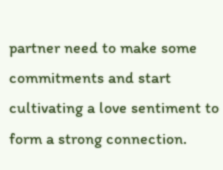partner need to make some commitments and start cultivating a love sentiment to form a strong connection.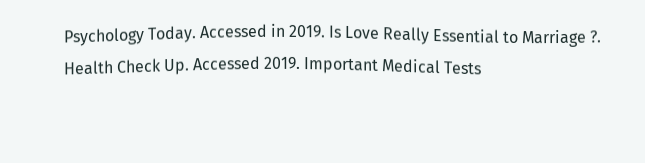Psychology Today. Accessed in 2019. Is Love Really Essential to Marriage ?.
Health Check Up. Accessed 2019. Important Medical Tests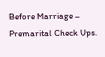Before Marriage – Premarital Check Ups.